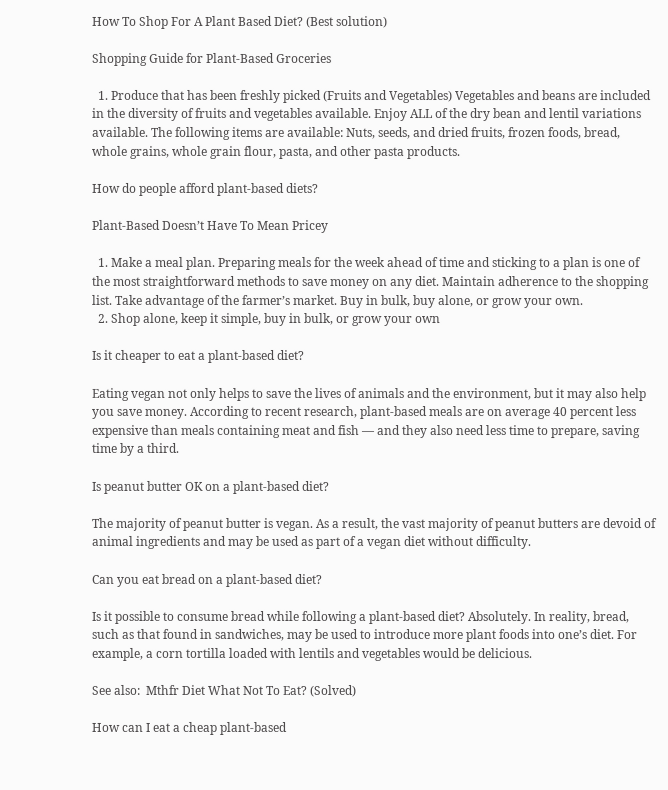How To Shop For A Plant Based Diet? (Best solution)

Shopping Guide for Plant-Based Groceries

  1. Produce that has been freshly picked (Fruits and Vegetables) Vegetables and beans are included in the diversity of fruits and vegetables available. Enjoy ALL of the dry bean and lentil variations available. The following items are available: Nuts, seeds, and dried fruits, frozen foods, bread, whole grains, whole grain flour, pasta, and other pasta products.

How do people afford plant-based diets?

Plant-Based Doesn’t Have To Mean Pricey

  1. Make a meal plan. Preparing meals for the week ahead of time and sticking to a plan is one of the most straightforward methods to save money on any diet. Maintain adherence to the shopping list. Take advantage of the farmer’s market. Buy in bulk, buy alone, or grow your own.
  2. Shop alone, keep it simple, buy in bulk, or grow your own

Is it cheaper to eat a plant-based diet?

Eating vegan not only helps to save the lives of animals and the environment, but it may also help you save money. According to recent research, plant-based meals are on average 40 percent less expensive than meals containing meat and fish — and they also need less time to prepare, saving time by a third.

Is peanut butter OK on a plant-based diet?

The majority of peanut butter is vegan. As a result, the vast majority of peanut butters are devoid of animal ingredients and may be used as part of a vegan diet without difficulty.

Can you eat bread on a plant-based diet?

Is it possible to consume bread while following a plant-based diet? Absolutely. In reality, bread, such as that found in sandwiches, may be used to introduce more plant foods into one’s diet. For example, a corn tortilla loaded with lentils and vegetables would be delicious.

See also:  Mthfr Diet What Not To Eat? (Solved)

How can I eat a cheap plant-based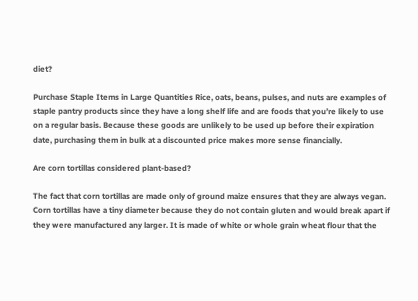diet?

Purchase Staple Items in Large Quantities Rice, oats, beans, pulses, and nuts are examples of staple pantry products since they have a long shelf life and are foods that you’re likely to use on a regular basis. Because these goods are unlikely to be used up before their expiration date, purchasing them in bulk at a discounted price makes more sense financially.

Are corn tortillas considered plant-based?

The fact that corn tortillas are made only of ground maize ensures that they are always vegan. Corn tortillas have a tiny diameter because they do not contain gluten and would break apart if they were manufactured any larger. It is made of white or whole grain wheat flour that the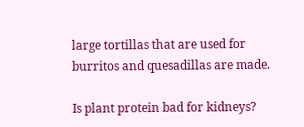large tortillas that are used for burritos and quesadillas are made.

Is plant protein bad for kidneys?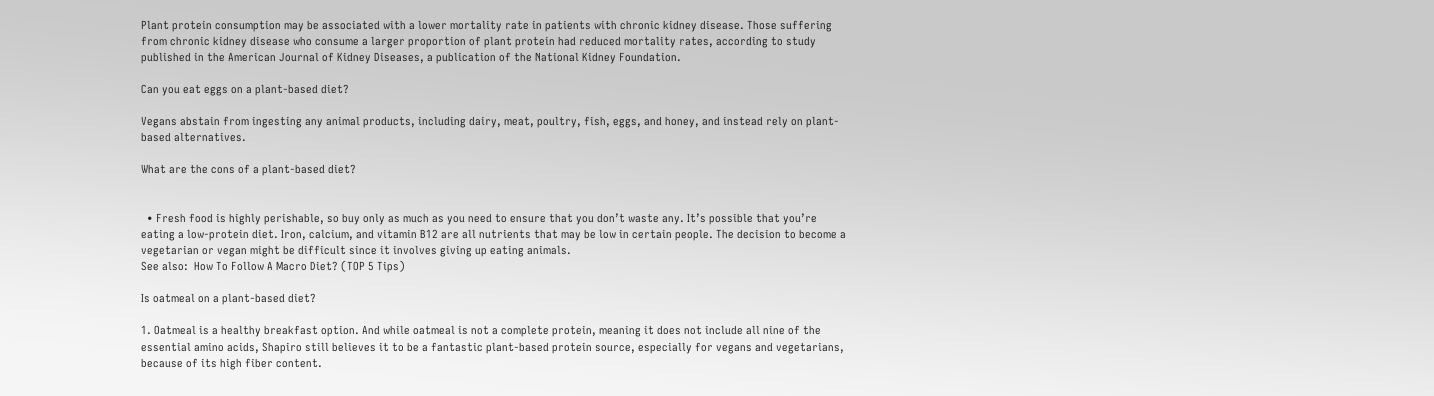Plant protein consumption may be associated with a lower mortality rate in patients with chronic kidney disease. Those suffering from chronic kidney disease who consume a larger proportion of plant protein had reduced mortality rates, according to study published in the American Journal of Kidney Diseases, a publication of the National Kidney Foundation.

Can you eat eggs on a plant-based diet?

Vegans abstain from ingesting any animal products, including dairy, meat, poultry, fish, eggs, and honey, and instead rely on plant-based alternatives.

What are the cons of a plant-based diet?


  • Fresh food is highly perishable, so buy only as much as you need to ensure that you don’t waste any. It’s possible that you’re eating a low-protein diet. Iron, calcium, and vitamin B12 are all nutrients that may be low in certain people. The decision to become a vegetarian or vegan might be difficult since it involves giving up eating animals.
See also:  How To Follow A Macro Diet? (TOP 5 Tips)

Is oatmeal on a plant-based diet?

1. Oatmeal is a healthy breakfast option. And while oatmeal is not a complete protein, meaning it does not include all nine of the essential amino acids, Shapiro still believes it to be a fantastic plant-based protein source, especially for vegans and vegetarians, because of its high fiber content.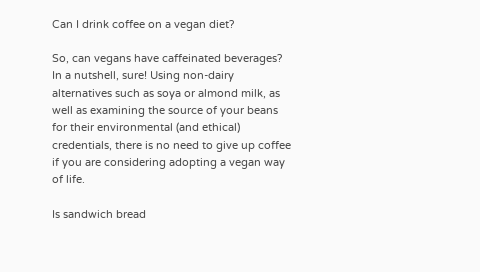Can I drink coffee on a vegan diet?

So, can vegans have caffeinated beverages? In a nutshell, sure! Using non-dairy alternatives such as soya or almond milk, as well as examining the source of your beans for their environmental (and ethical) credentials, there is no need to give up coffee if you are considering adopting a vegan way of life.

Is sandwich bread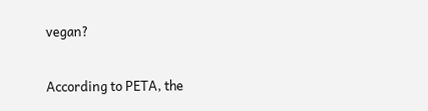vegan?

According to PETA, the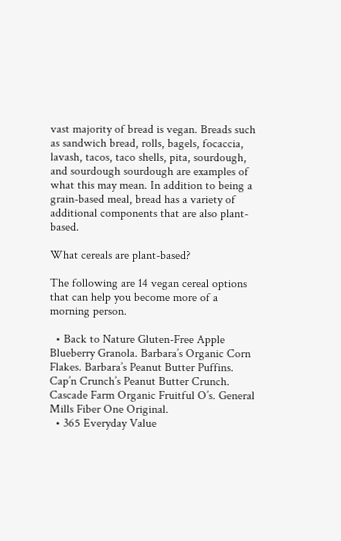vast majority of bread is vegan. Breads such as sandwich bread, rolls, bagels, focaccia, lavash, tacos, taco shells, pita, sourdough, and sourdough sourdough are examples of what this may mean. In addition to being a grain-based meal, bread has a variety of additional components that are also plant-based.

What cereals are plant-based?

The following are 14 vegan cereal options that can help you become more of a morning person.

  • Back to Nature Gluten-Free Apple Blueberry Granola. Barbara’s Organic Corn Flakes. Barbara’s Peanut Butter Puffins. Cap’n Crunch’s Peanut Butter Crunch. Cascade Farm Organic Fruitful O’s. General Mills Fiber One Original.
  • 365 Everyday Value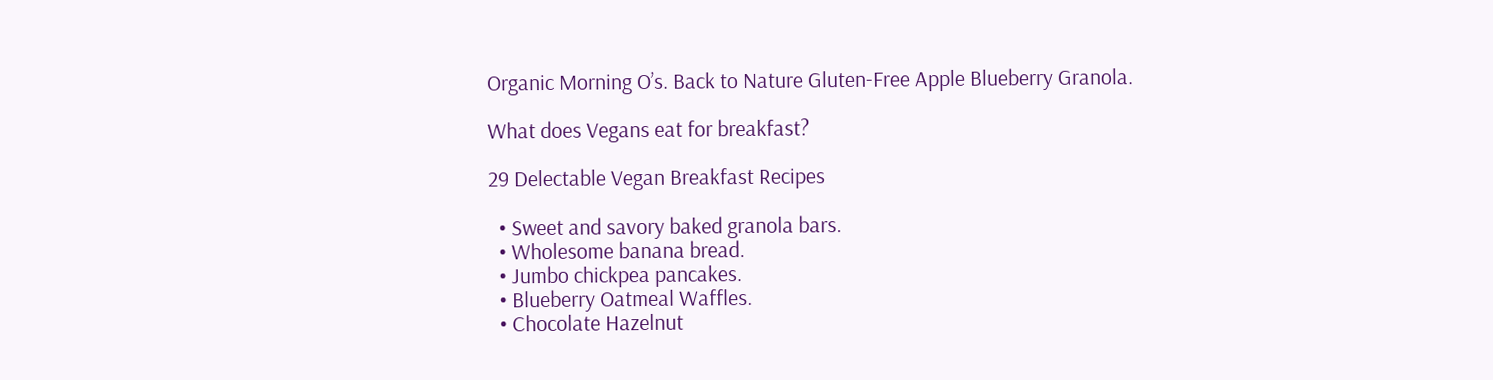Organic Morning O’s. Back to Nature Gluten-Free Apple Blueberry Granola.

What does Vegans eat for breakfast?

29 Delectable Vegan Breakfast Recipes

  • Sweet and savory baked granola bars.
  • Wholesome banana bread.
  • Jumbo chickpea pancakes.
  • Blueberry Oatmeal Waffles.
  • Chocolate Hazelnut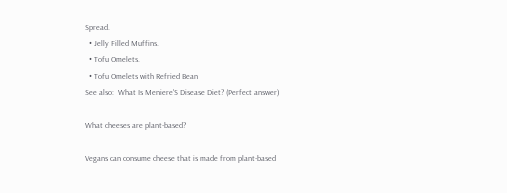Spread.
  • Jelly Filled Muffins.
  • Tofu Omelets.
  • Tofu Omelets with Refried Bean
See also:  What Is Meniere'S Disease Diet? (Perfect answer)

What cheeses are plant-based?

Vegans can consume cheese that is made from plant-based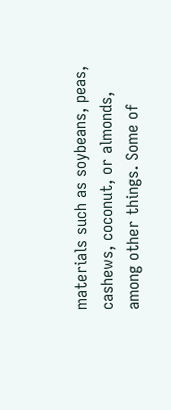materials such as soybeans, peas, cashews, coconut, or almonds, among other things. Some of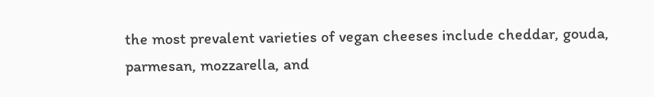the most prevalent varieties of vegan cheeses include cheddar, gouda, parmesan, mozzarella, and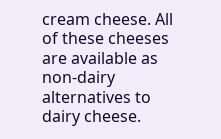cream cheese. All of these cheeses are available as non-dairy alternatives to dairy cheese.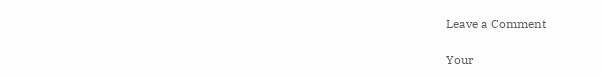Leave a Comment

Your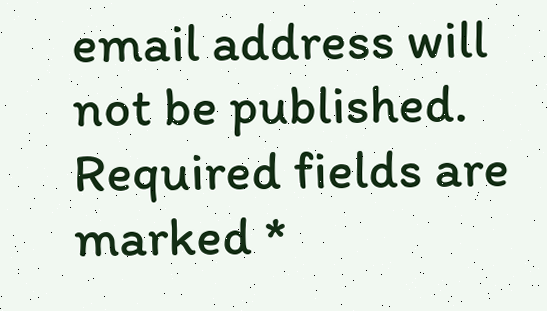email address will not be published. Required fields are marked *